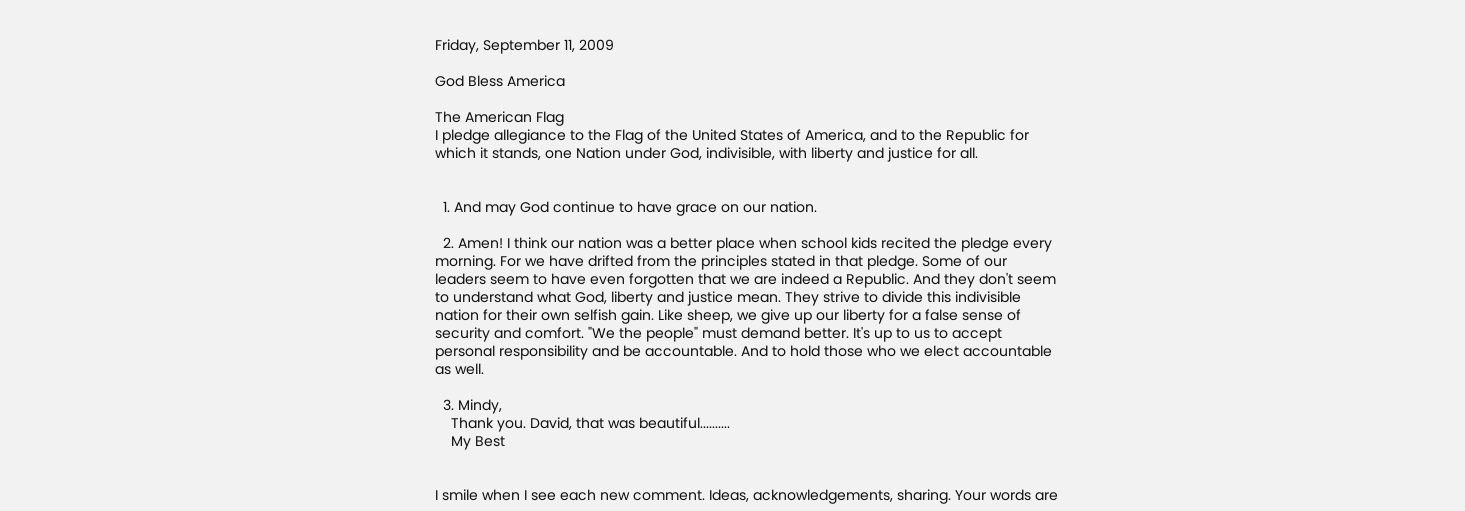Friday, September 11, 2009

God Bless America

The American Flag
I pledge allegiance to the Flag of the United States of America, and to the Republic for which it stands, one Nation under God, indivisible, with liberty and justice for all.


  1. And may God continue to have grace on our nation.

  2. Amen! I think our nation was a better place when school kids recited the pledge every morning. For we have drifted from the principles stated in that pledge. Some of our leaders seem to have even forgotten that we are indeed a Republic. And they don't seem to understand what God, liberty and justice mean. They strive to divide this indivisible nation for their own selfish gain. Like sheep, we give up our liberty for a false sense of security and comfort. "We the people" must demand better. It's up to us to accept personal responsibility and be accountable. And to hold those who we elect accountable as well.

  3. Mindy,
    Thank you. David, that was beautiful..........
    My Best


I smile when I see each new comment. Ideas, acknowledgements, sharing. Your words are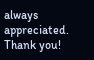always appreciated. Thank you!